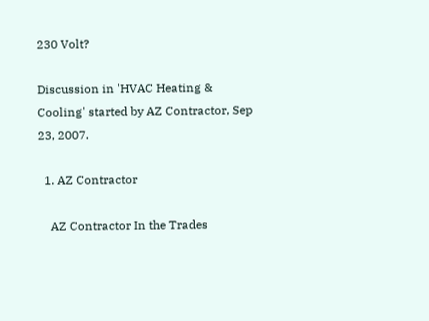230 Volt?

Discussion in 'HVAC Heating & Cooling' started by AZ Contractor, Sep 23, 2007.

  1. AZ Contractor

    AZ Contractor In the Trades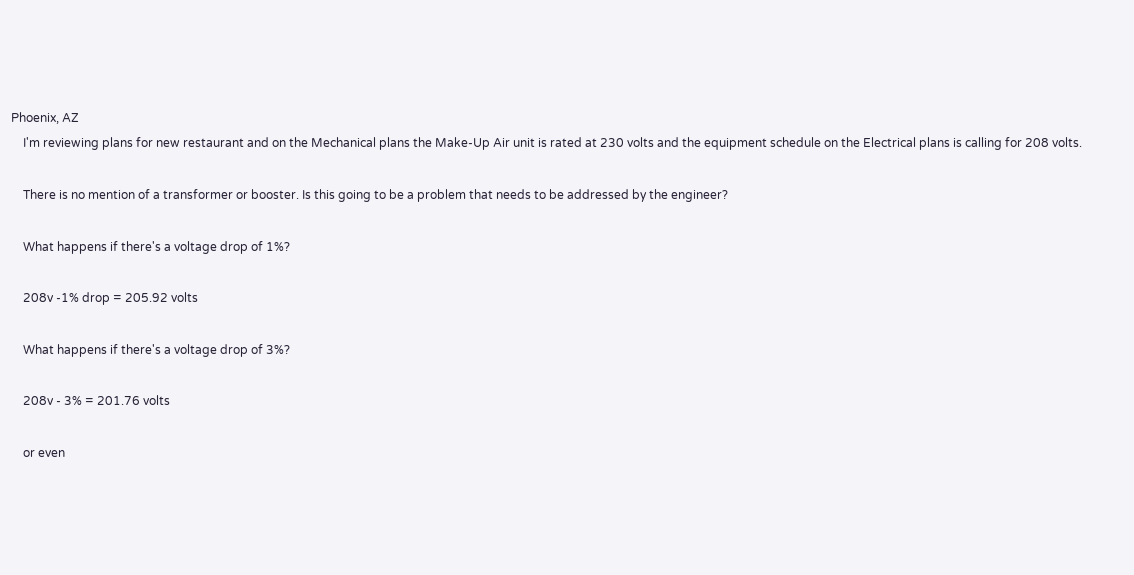Phoenix, AZ
    I'm reviewing plans for new restaurant and on the Mechanical plans the Make-Up Air unit is rated at 230 volts and the equipment schedule on the Electrical plans is calling for 208 volts.

    There is no mention of a transformer or booster. Is this going to be a problem that needs to be addressed by the engineer?

    What happens if there's a voltage drop of 1%?

    208v -1% drop = 205.92 volts

    What happens if there's a voltage drop of 3%?

    208v - 3% = 201.76 volts

    or even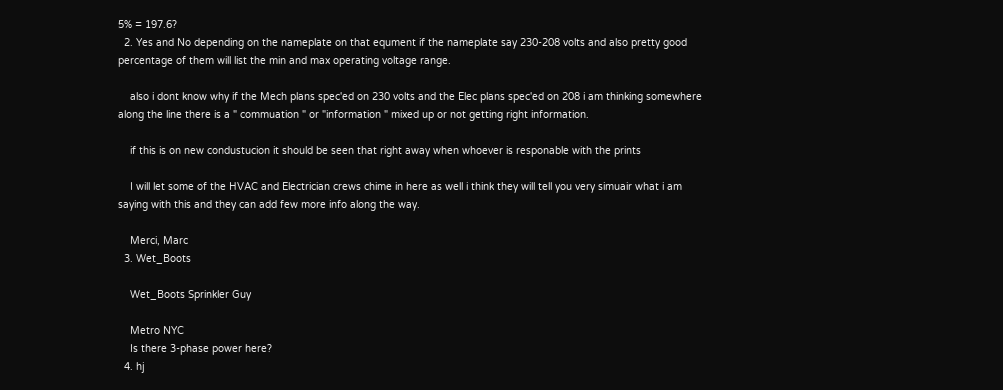5% = 197.6?
  2. Yes and No depending on the nameplate on that equment if the nameplate say 230-208 volts and also pretty good percentage of them will list the min and max operating voltage range.

    also i dont know why if the Mech plans spec'ed on 230 volts and the Elec plans spec'ed on 208 i am thinking somewhere along the line there is a " commuation " or "information " mixed up or not getting right information.

    if this is on new condustucion it should be seen that right away when whoever is responable with the prints

    I will let some of the HVAC and Electrician crews chime in here as well i think they will tell you very simuair what i am saying with this and they can add few more info along the way.

    Merci, Marc
  3. Wet_Boots

    Wet_Boots Sprinkler Guy

    Metro NYC
    Is there 3-phase power here?
  4. hj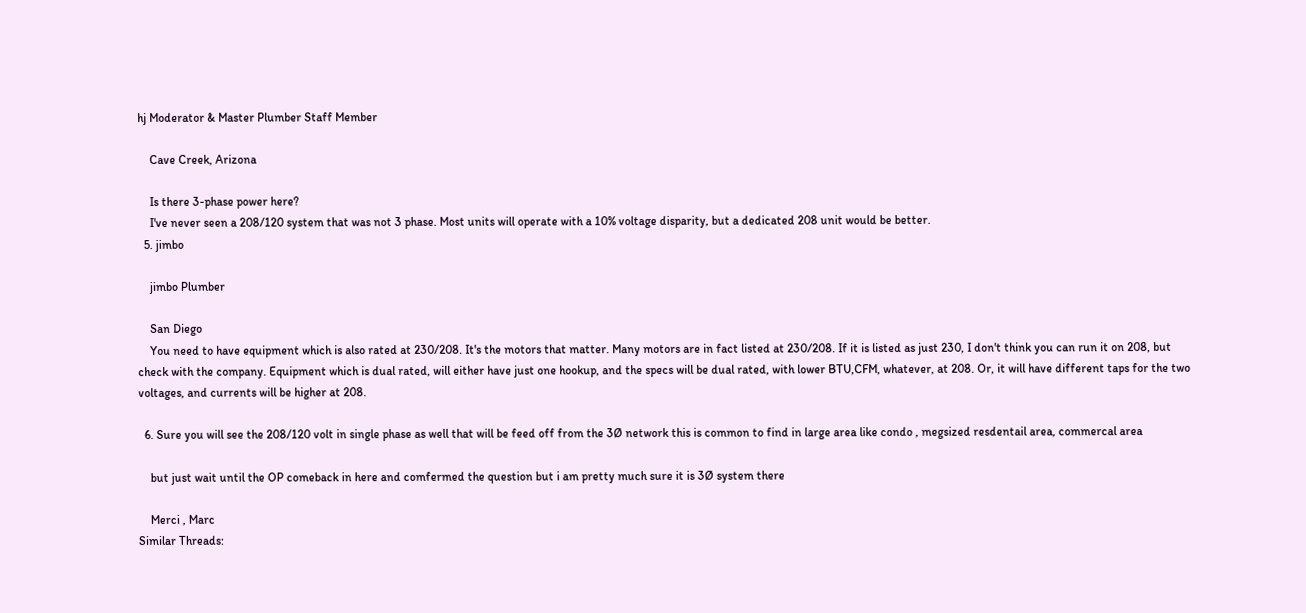hj Moderator & Master Plumber Staff Member

    Cave Creek, Arizona

    Is there 3-phase power here?
    I've never seen a 208/120 system that was not 3 phase. Most units will operate with a 10% voltage disparity, but a dedicated 208 unit would be better.
  5. jimbo

    jimbo Plumber

    San Diego
    You need to have equipment which is also rated at 230/208. It's the motors that matter. Many motors are in fact listed at 230/208. If it is listed as just 230, I don't think you can run it on 208, but check with the company. Equipment which is dual rated, will either have just one hookup, and the specs will be dual rated, with lower BTU,CFM, whatever, at 208. Or, it will have different taps for the two voltages, and currents will be higher at 208.

  6. Sure you will see the 208/120 volt in single phase as well that will be feed off from the 3Ø network this is common to find in large area like condo , megsized resdentail area, commercal area

    but just wait until the OP comeback in here and comfermed the question but i am pretty much sure it is 3Ø system there

    Merci , Marc
Similar Threads: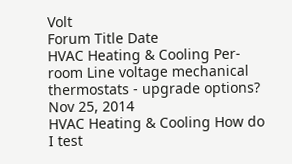Volt
Forum Title Date
HVAC Heating & Cooling Per-room Line voltage mechanical thermostats - upgrade options? Nov 25, 2014
HVAC Heating & Cooling How do I test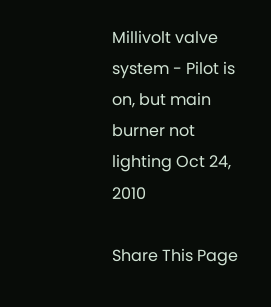Millivolt valve system - Pilot is on, but main burner not lighting Oct 24, 2010

Share This Page